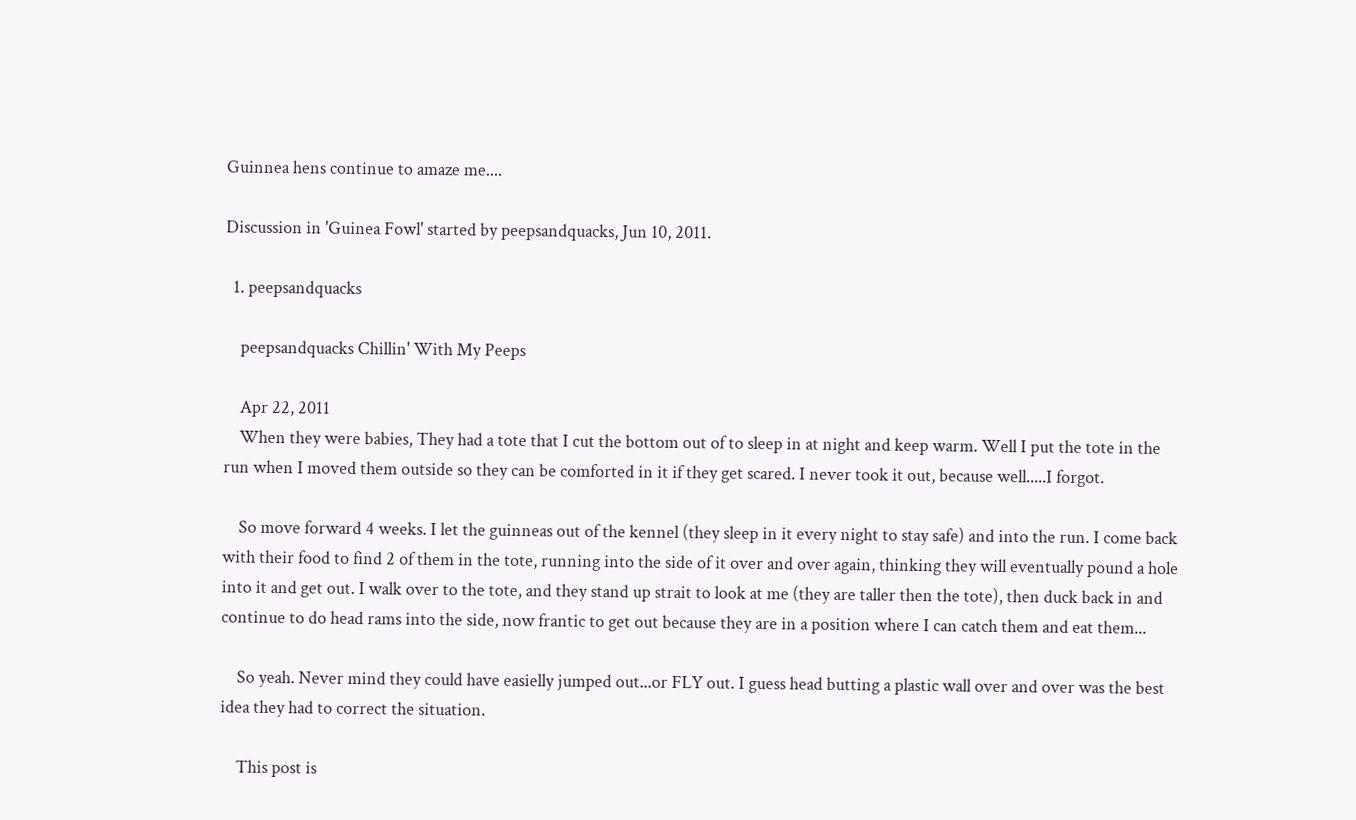Guinnea hens continue to amaze me....

Discussion in 'Guinea Fowl' started by peepsandquacks, Jun 10, 2011.

  1. peepsandquacks

    peepsandquacks Chillin' With My Peeps

    Apr 22, 2011
    When they were babies, They had a tote that I cut the bottom out of to sleep in at night and keep warm. Well I put the tote in the run when I moved them outside so they can be comforted in it if they get scared. I never took it out, because well.....I forgot.

    So move forward 4 weeks. I let the guinneas out of the kennel (they sleep in it every night to stay safe) and into the run. I come back with their food to find 2 of them in the tote, running into the side of it over and over again, thinking they will eventually pound a hole into it and get out. I walk over to the tote, and they stand up strait to look at me (they are taller then the tote), then duck back in and continue to do head rams into the side, now frantic to get out because they are in a position where I can catch them and eat them...

    So yeah. Never mind they could have easielly jumped out...or FLY out. I guess head butting a plastic wall over and over was the best idea they had to correct the situation.

    This post is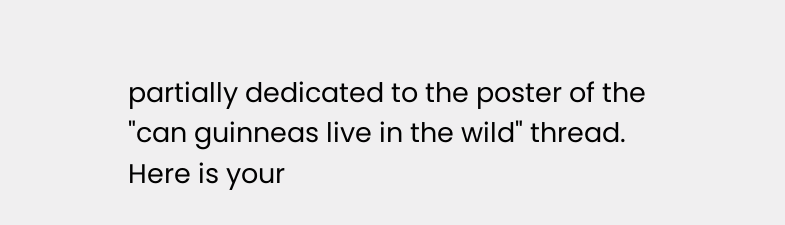partially dedicated to the poster of the "can guinneas live in the wild" thread. Here is your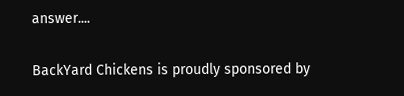answer....

BackYard Chickens is proudly sponsored by